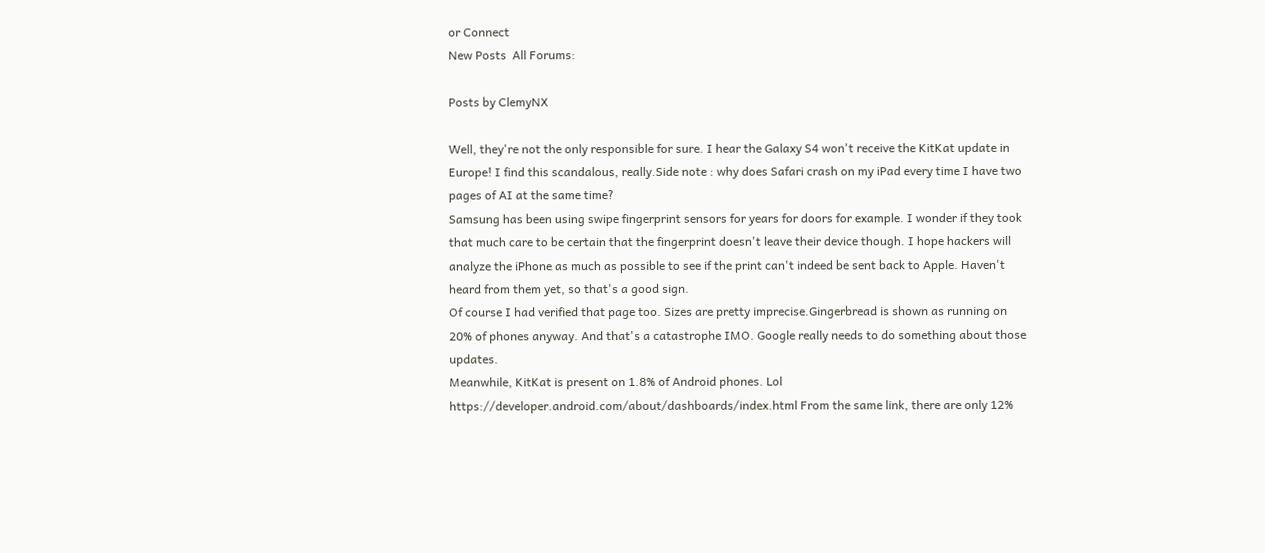or Connect
New Posts  All Forums:

Posts by ClemyNX

Well, they're not the only responsible for sure. I hear the Galaxy S4 won't receive the KitKat update in Europe! I find this scandalous, really.Side note : why does Safari crash on my iPad every time I have two pages of AI at the same time?
Samsung has been using swipe fingerprint sensors for years for doors for example. I wonder if they took that much care to be certain that the fingerprint doesn't leave their device though. I hope hackers will analyze the iPhone as much as possible to see if the print can't indeed be sent back to Apple. Haven't heard from them yet, so that's a good sign.
Of course I had verified that page too. Sizes are pretty imprecise.Gingerbread is shown as running on 20% of phones anyway. And that's a catastrophe IMO. Google really needs to do something about those updates.
Meanwhile, KitKat is present on 1.8% of Android phones. Lol https://developer.android.com/about/dashboards/index.html From the same link, there are only 12%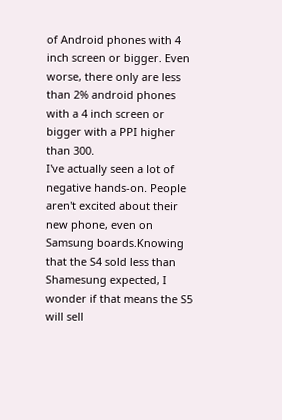of Android phones with 4 inch screen or bigger. Even worse, there only are less than 2% android phones with a 4 inch screen or bigger with a PPI higher than 300.
I've actually seen a lot of negative hands-on. People aren't excited about their new phone, even on Samsung boards.Knowing that the S4 sold less than Shamesung expected, I wonder if that means the S5 will sell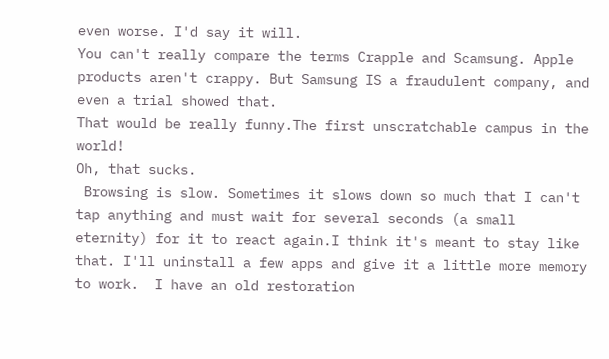even worse. I'd say it will.
You can't really compare the terms Crapple and Scamsung. Apple products aren't crappy. But Samsung IS a fraudulent company, and even a trial showed that.
That would be really funny.The first unscratchable campus in the world!
Oh, that sucks.
 Browsing is slow. Sometimes it slows down so much that I can't tap anything and must wait for several seconds (a small eternity) for it to react again.I think it's meant to stay like that. I'll uninstall a few apps and give it a little more memory to work.  I have an old restoration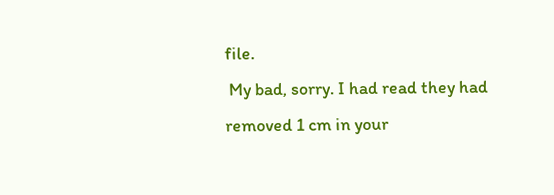file.
 My bad, sorry. I had read they had removed 1 cm in your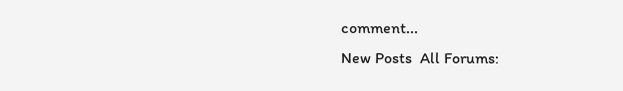comment...
New Posts  All Forums: